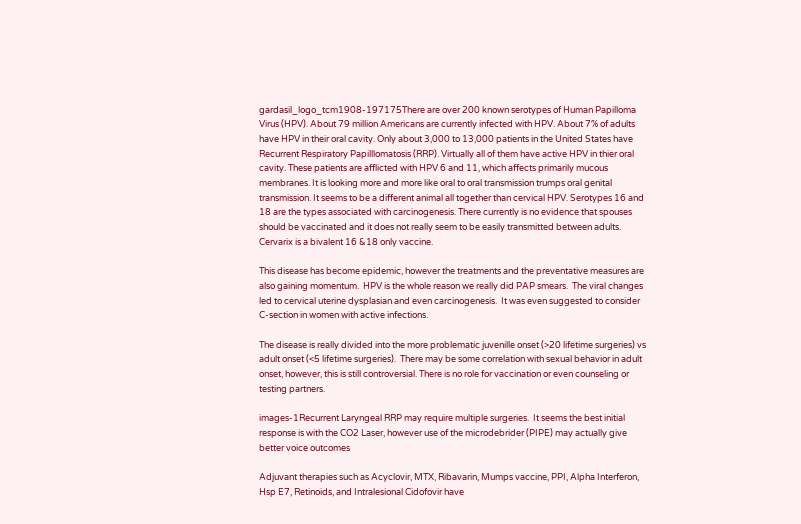gardasil_logo_tcm1908-197175There are over 200 known serotypes of Human Papilloma Virus (HPV). About 79 million Americans are currently infected with HPV. About 7% of adults have HPV in their oral cavity. Only about 3,000 to 13,000 patients in the United States have Recurrent Respiratory Papilllomatosis (RRP). Virtually all of them have active HPV in thier oral cavity. These patients are afflicted with HPV 6 and 11, which affects primarily mucous membranes. It is looking more and more like oral to oral transmission trumps oral genital transmission. It seems to be a different animal all together than cervical HPV. Serotypes 16 and 18 are the types associated with carcinogenesis. There currently is no evidence that spouses should be vaccinated and it does not really seem to be easily transmitted between adults.  Cervarix is a bivalent 16 &18 only vaccine.

This disease has become epidemic, however the treatments and the preventative measures are also gaining momentum.  HPV is the whole reason we really did PAP smears.  The viral changes led to cervical uterine dysplasian and even carcinogenesis.  It was even suggested to consider C-section in women with active infections.

The disease is really divided into the more problematic juvenille onset (>20 lifetime surgeries) vs adult onset (<5 lifetime surgeries).  There may be some correlation with sexual behavior in adult onset, however, this is still controversial. There is no role for vaccination or even counseling or testing partners.

images-1Recurrent Laryngeal RRP may require multiple surgeries.  It seems the best initial response is with the CO2 Laser, however use of the microdebrider (PIPE) may actually give better voice outcomes

Adjuvant therapies such as Acyclovir, MTX, Ribavarin, Mumps vaccine, PPI, Alpha Interferon, Hsp E7, Retinoids, and Intralesional Cidofovir have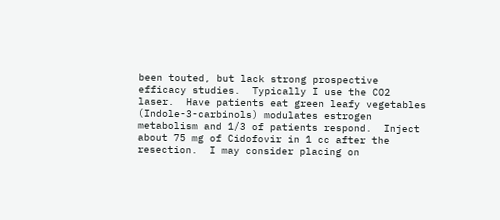been touted, but lack strong prospective efficacy studies.  Typically I use the CO2 laser.  Have patients eat green leafy vegetables (Indole-3-carbinols) modulates estrogen metabolism and 1/3 of patients respond.  Inject about 75 mg of Cidofovir in 1 cc after the resection.  I may consider placing on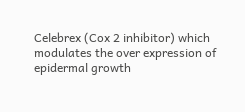Celebrex (Cox 2 inhibitor) which modulates the over expression of epidermal growth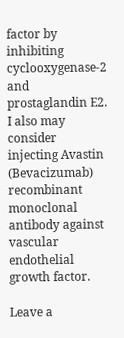factor by inhibiting cyclooxygenase-2 and prostaglandin E2.   I also may consider injecting Avastin (Bevacizumab) recombinant monoclonal antibody against vascular endothelial growth factor.

Leave a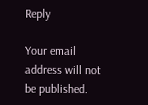Reply

Your email address will not be published.